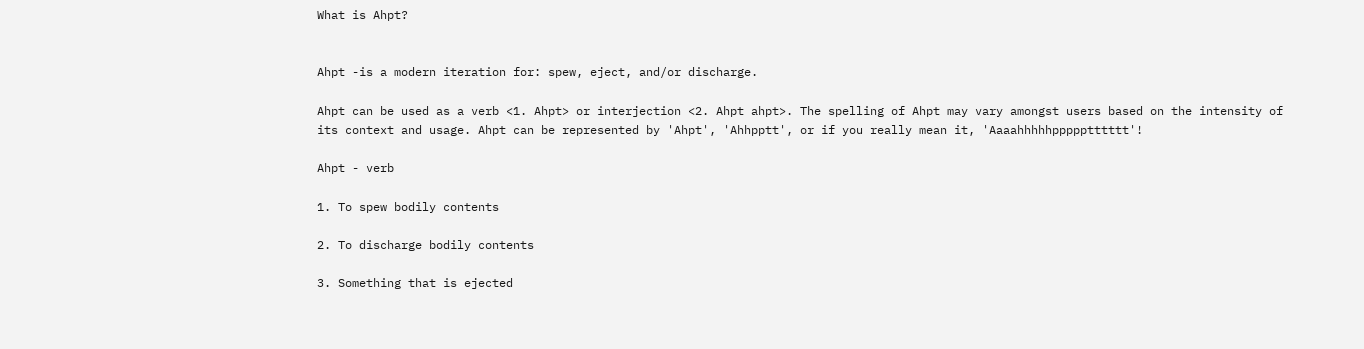What is Ahpt?


Ahpt -is a modern iteration for: spew, eject, and/or discharge.

Ahpt can be used as a verb <1. Ahpt> or interjection <2. Ahpt ahpt>. The spelling of Ahpt may vary amongst users based on the intensity of its context and usage. Ahpt can be represented by 'Ahpt', 'Ahhpptt', or if you really mean it, 'Aaaahhhhhppppptttttt'!

Ahpt - verb

1. To spew bodily contents

2. To discharge bodily contents

3. Something that is ejected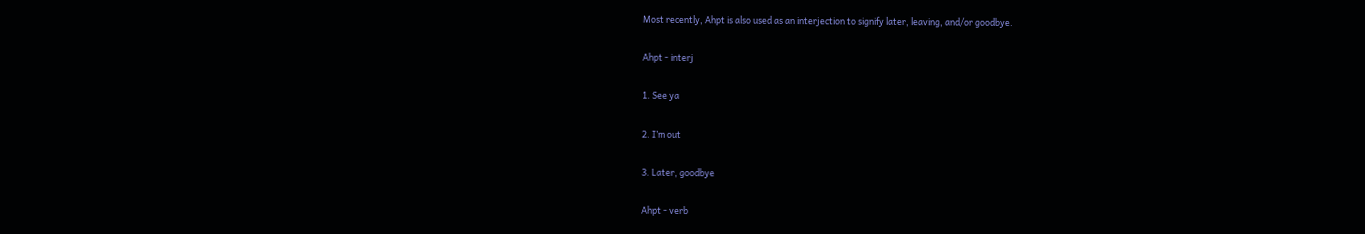Most recently, Ahpt is also used as an interjection to signify later, leaving, and/or goodbye.

Ahpt - interj

1. See ya

2. I’m out

3. Later, goodbye

Ahpt - verb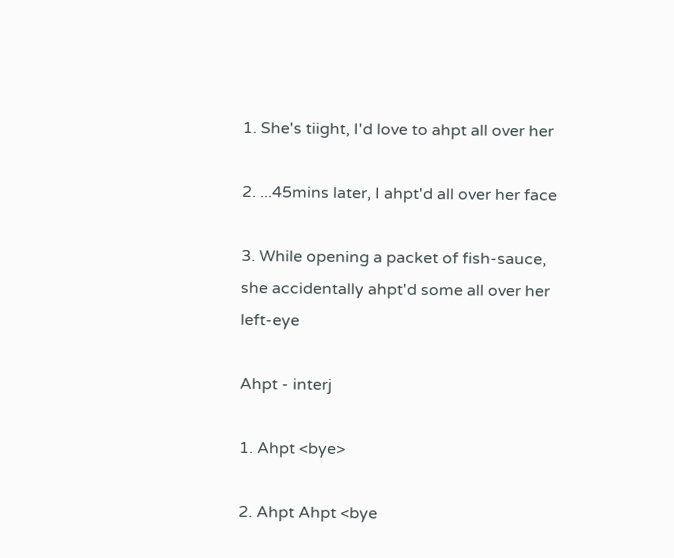1. She's tiight, I'd love to ahpt all over her

2. ...45mins later, I ahpt'd all over her face

3. While opening a packet of fish-sauce, she accidentally ahpt'd some all over her left-eye

Ahpt - interj

1. Ahpt <bye>

2. Ahpt Ahpt <bye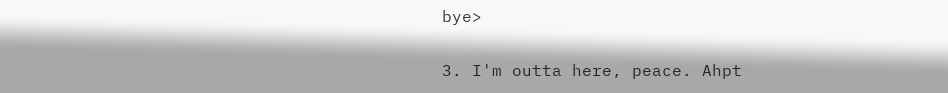bye>

3. I'm outta here, peace. Ahpt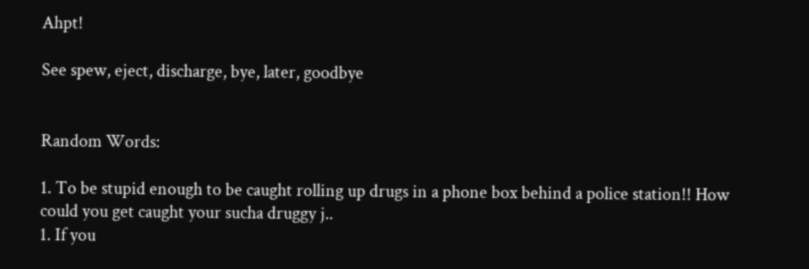Ahpt!

See spew, eject, discharge, bye, later, goodbye


Random Words:

1. To be stupid enough to be caught rolling up drugs in a phone box behind a police station!! How could you get caught your sucha druggy j..
1. If you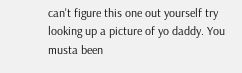can't figure this one out yourself try looking up a picture of yo daddy. You musta been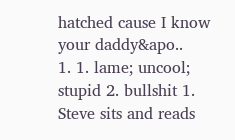hatched cause I know your daddy&apo..
1. 1. lame; uncool; stupid 2. bullshit 1. Steve sits and reads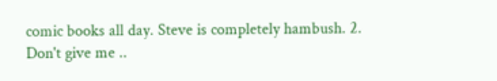comic books all day. Steve is completely hambush. 2. Don't give me ..